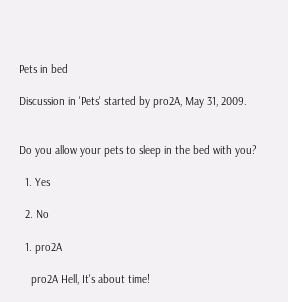Pets in bed

Discussion in 'Pets' started by pro2A, May 31, 2009.


Do you allow your pets to sleep in the bed with you?

  1. Yes

  2. No

  1. pro2A

    pro2A Hell, It's about time!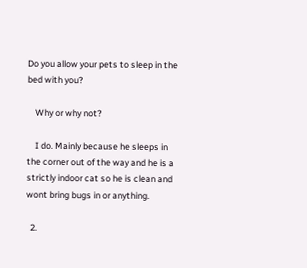Do you allow your pets to sleep in the bed with you?

    Why or why not?

    I do. Mainly because he sleeps in the corner out of the way and he is a strictly indoor cat so he is clean and wont bring bugs in or anything.

  2.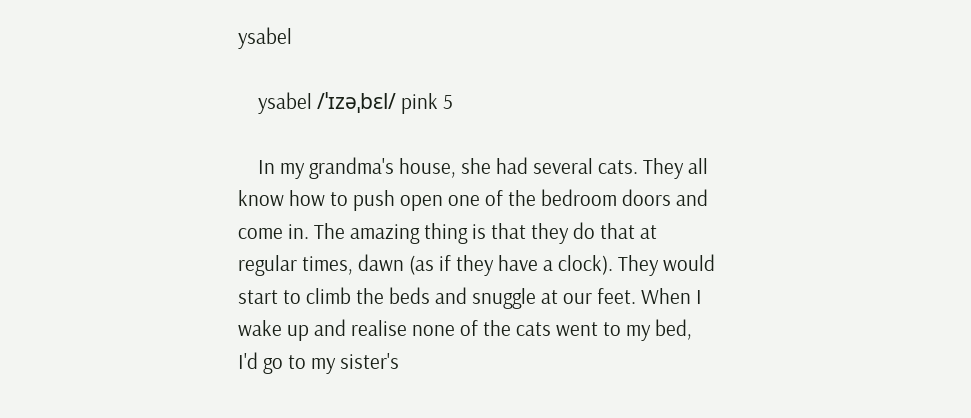ysabel

    ysabel /ˈɪzəˌbɛl/ pink 5

    In my grandma's house, she had several cats. They all know how to push open one of the bedroom doors and come in. The amazing thing is that they do that at regular times, dawn (as if they have a clock). They would start to climb the beds and snuggle at our feet. When I wake up and realise none of the cats went to my bed, I'd go to my sister's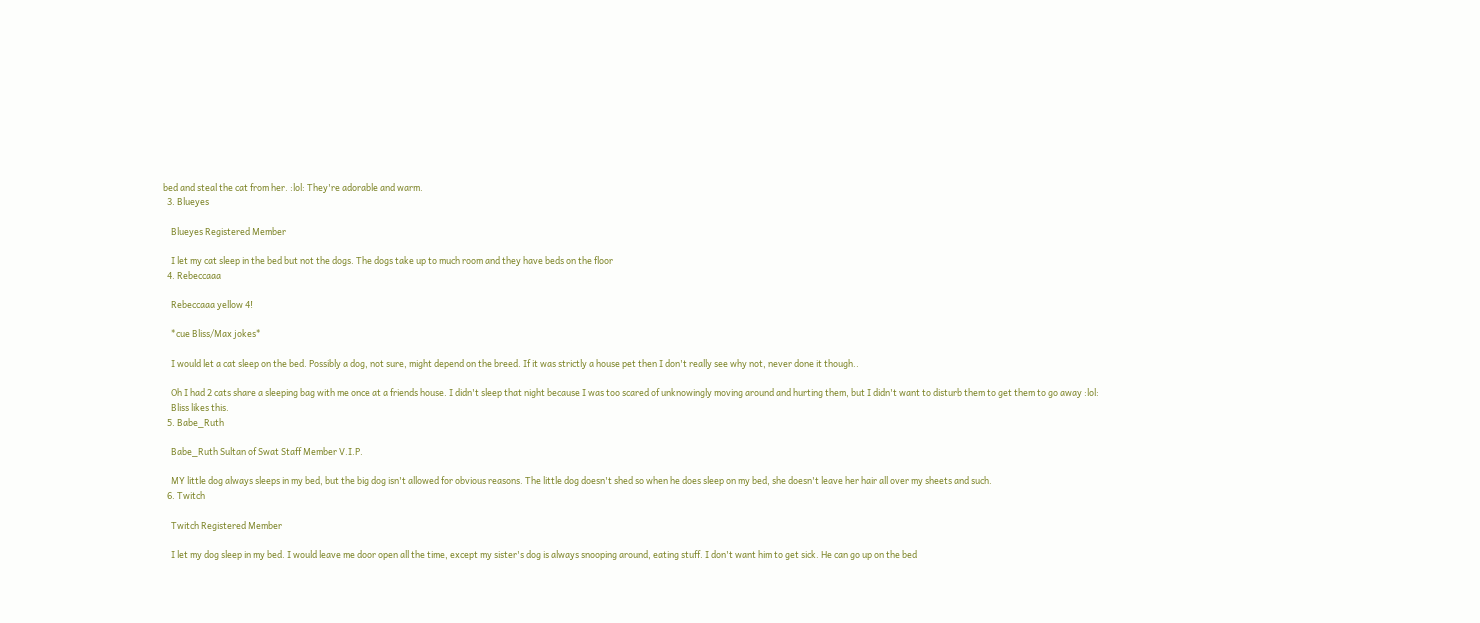bed and steal the cat from her. :lol: They're adorable and warm.
  3. Blueyes

    Blueyes Registered Member

    I let my cat sleep in the bed but not the dogs. The dogs take up to much room and they have beds on the floor
  4. Rebeccaaa

    Rebeccaaa yellow 4!

    *cue Bliss/Max jokes*

    I would let a cat sleep on the bed. Possibly a dog, not sure, might depend on the breed. If it was strictly a house pet then I don't really see why not, never done it though..

    Oh I had 2 cats share a sleeping bag with me once at a friends house. I didn't sleep that night because I was too scared of unknowingly moving around and hurting them, but I didn't want to disturb them to get them to go away :lol:
    Bliss likes this.
  5. Babe_Ruth

    Babe_Ruth Sultan of Swat Staff Member V.I.P.

    MY little dog always sleeps in my bed, but the big dog isn't allowed for obvious reasons. The little dog doesn't shed so when he does sleep on my bed, she doesn't leave her hair all over my sheets and such.
  6. Twitch

    Twitch Registered Member

    I let my dog sleep in my bed. I would leave me door open all the time, except my sister's dog is always snooping around, eating stuff. I don't want him to get sick. He can go up on the bed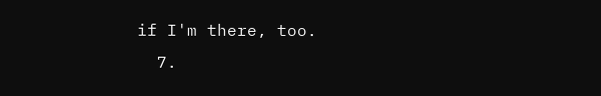if I'm there, too.
  7.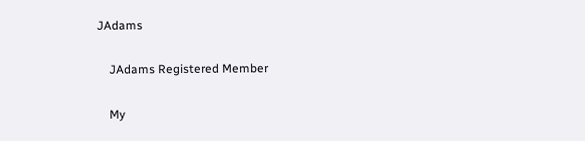JAdams

    JAdams Registered Member

    My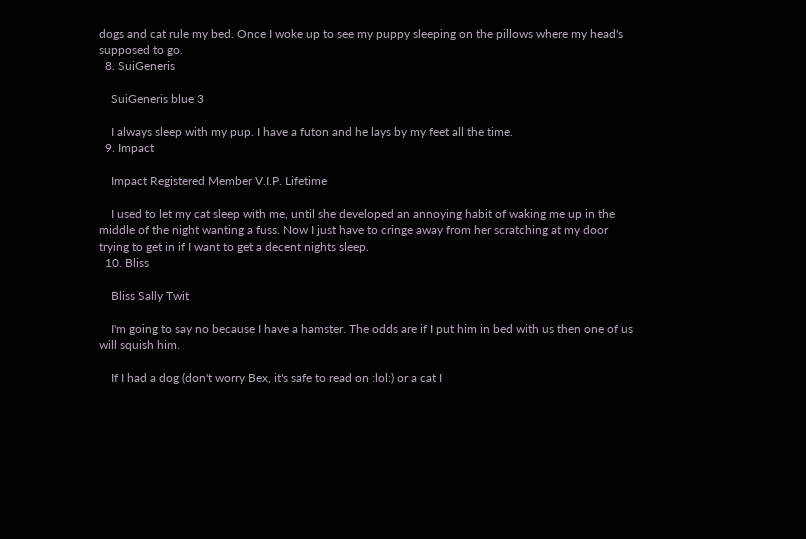dogs and cat rule my bed. Once I woke up to see my puppy sleeping on the pillows where my head's supposed to go.
  8. SuiGeneris

    SuiGeneris blue 3

    I always sleep with my pup. I have a futon and he lays by my feet all the time.
  9. Impact

    Impact Registered Member V.I.P. Lifetime

    I used to let my cat sleep with me, until she developed an annoying habit of waking me up in the middle of the night wanting a fuss. Now I just have to cringe away from her scratching at my door trying to get in if I want to get a decent nights sleep.
  10. Bliss

    Bliss Sally Twit

    I'm going to say no because I have a hamster. The odds are if I put him in bed with us then one of us will squish him.

    If I had a dog (don't worry Bex, it's safe to read on :lol:) or a cat I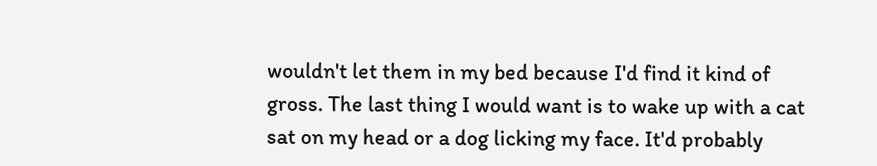wouldn't let them in my bed because I'd find it kind of gross. The last thing I would want is to wake up with a cat sat on my head or a dog licking my face. It'd probably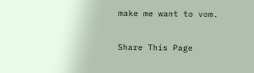make me want to vom.

Share This Page